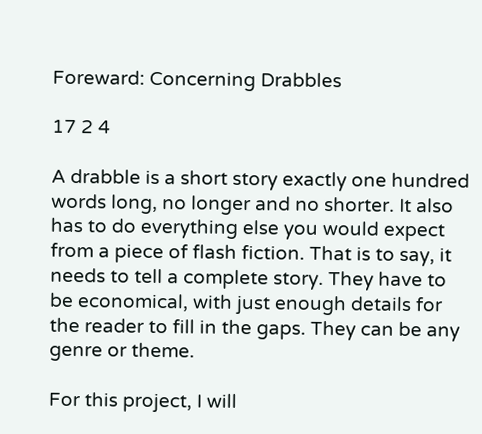Foreward: Concerning Drabbles

17 2 4

A drabble is a short story exactly one hundred words long, no longer and no shorter. It also has to do everything else you would expect from a piece of flash fiction. That is to say, it needs to tell a complete story. They have to be economical, with just enough details for the reader to fill in the gaps. They can be any genre or theme.

For this project, I will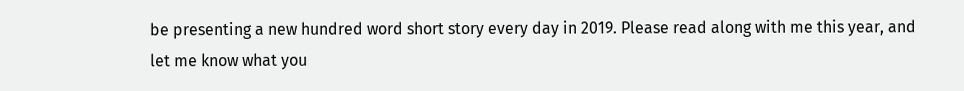be presenting a new hundred word short story every day in 2019. Please read along with me this year, and let me know what you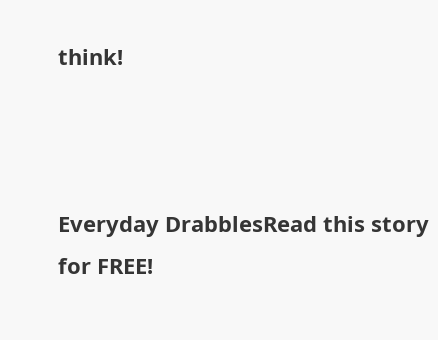think!



Everyday DrabblesRead this story for FREE!